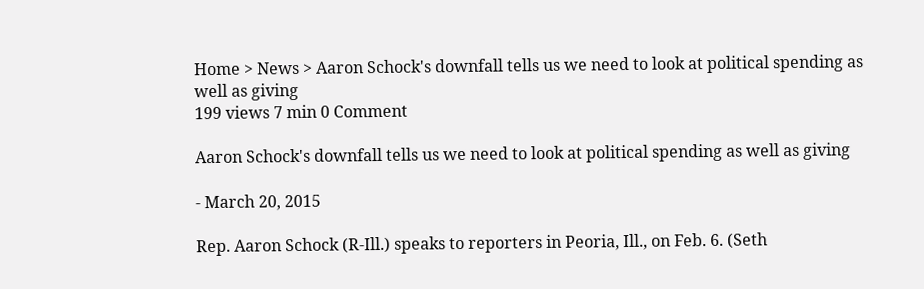Home > News > Aaron Schock's downfall tells us we need to look at political spending as well as giving
199 views 7 min 0 Comment

Aaron Schock's downfall tells us we need to look at political spending as well as giving

- March 20, 2015

Rep. Aaron Schock (R-Ill.) speaks to reporters in Peoria, Ill., on Feb. 6. (Seth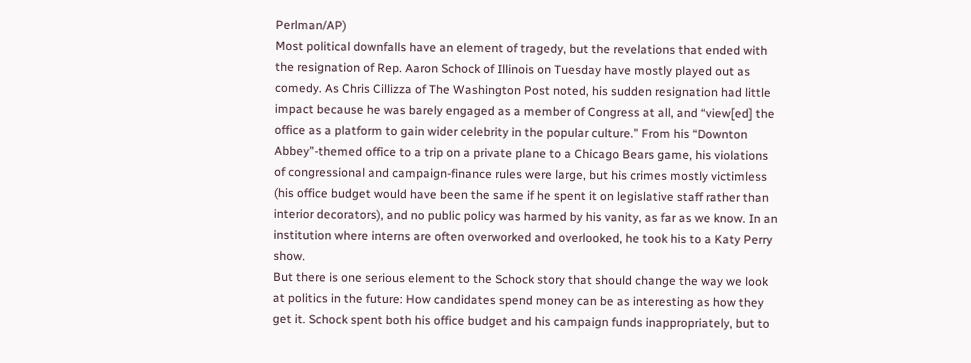Perlman/AP)
Most political downfalls have an element of tragedy, but the revelations that ended with the resignation of Rep. Aaron Schock of Illinois on Tuesday have mostly played out as comedy. As Chris Cillizza of The Washington Post noted, his sudden resignation had little impact because he was barely engaged as a member of Congress at all, and “view[ed] the office as a platform to gain wider celebrity in the popular culture.” From his “Downton Abbey”-themed office to a trip on a private plane to a Chicago Bears game, his violations of congressional and campaign-finance rules were large, but his crimes mostly victimless (his office budget would have been the same if he spent it on legislative staff rather than interior decorators), and no public policy was harmed by his vanity, as far as we know. In an institution where interns are often overworked and overlooked, he took his to a Katy Perry show.
But there is one serious element to the Schock story that should change the way we look at politics in the future: How candidates spend money can be as interesting as how they get it. Schock spent both his office budget and his campaign funds inappropriately, but to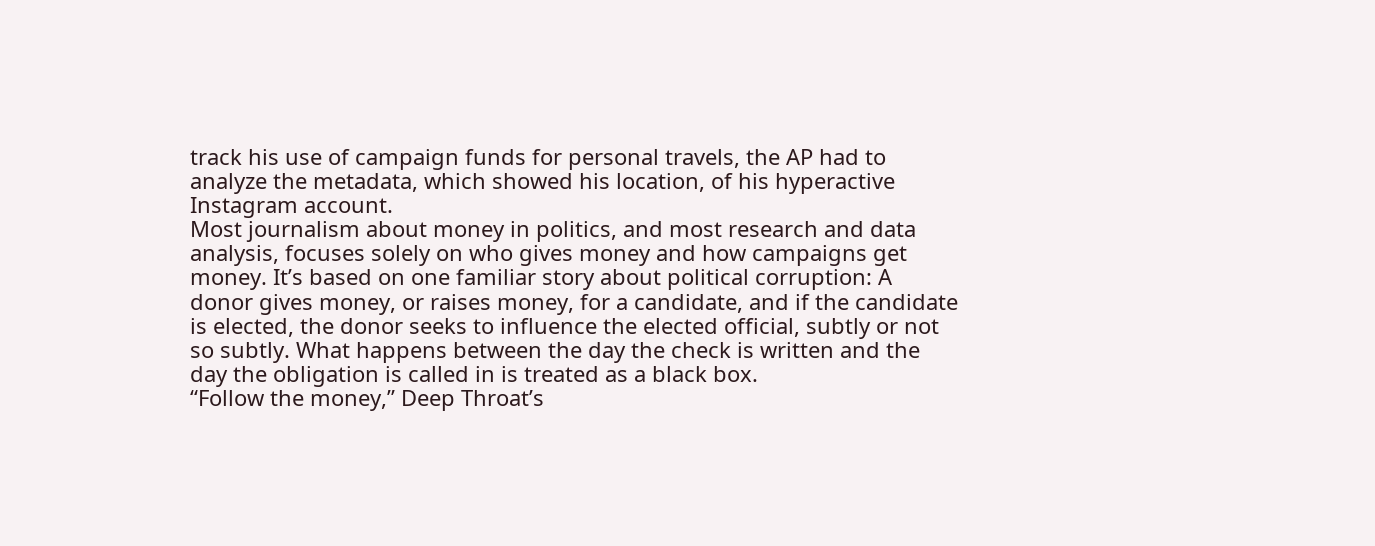track his use of campaign funds for personal travels, the AP had to analyze the metadata, which showed his location, of his hyperactive Instagram account.
Most journalism about money in politics, and most research and data analysis, focuses solely on who gives money and how campaigns get money. It’s based on one familiar story about political corruption: A donor gives money, or raises money, for a candidate, and if the candidate is elected, the donor seeks to influence the elected official, subtly or not so subtly. What happens between the day the check is written and the day the obligation is called in is treated as a black box.
“Follow the money,” Deep Throat’s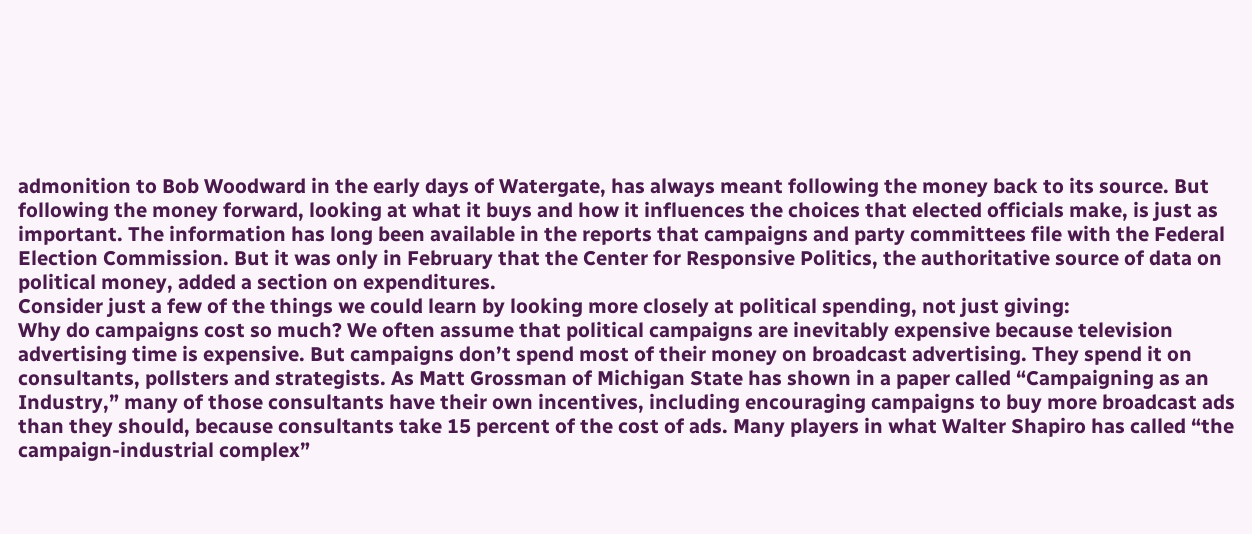admonition to Bob Woodward in the early days of Watergate, has always meant following the money back to its source. But following the money forward, looking at what it buys and how it influences the choices that elected officials make, is just as important. The information has long been available in the reports that campaigns and party committees file with the Federal Election Commission. But it was only in February that the Center for Responsive Politics, the authoritative source of data on political money, added a section on expenditures.
Consider just a few of the things we could learn by looking more closely at political spending, not just giving:
Why do campaigns cost so much? We often assume that political campaigns are inevitably expensive because television advertising time is expensive. But campaigns don’t spend most of their money on broadcast advertising. They spend it on consultants, pollsters and strategists. As Matt Grossman of Michigan State has shown in a paper called “Campaigning as an Industry,” many of those consultants have their own incentives, including encouraging campaigns to buy more broadcast ads than they should, because consultants take 15 percent of the cost of ads. Many players in what Walter Shapiro has called “the campaign-industrial complex”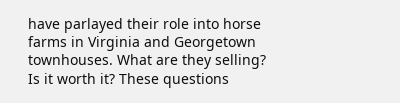have parlayed their role into horse farms in Virginia and Georgetown townhouses. What are they selling? Is it worth it? These questions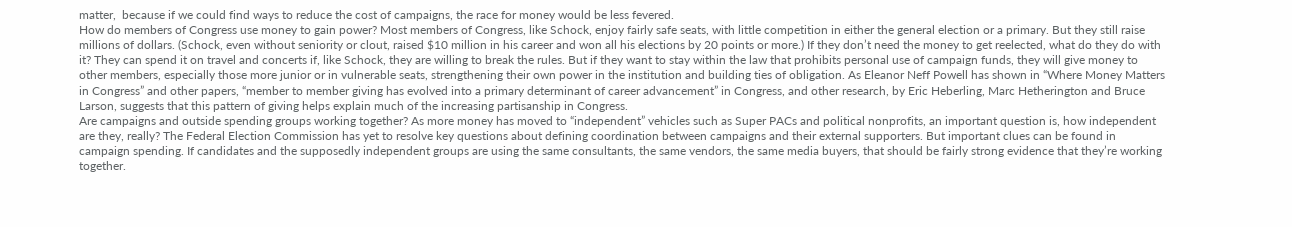matter,  because if we could find ways to reduce the cost of campaigns, the race for money would be less fevered.
How do members of Congress use money to gain power? Most members of Congress, like Schock, enjoy fairly safe seats, with little competition in either the general election or a primary. But they still raise millions of dollars. (Schock, even without seniority or clout, raised $10 million in his career and won all his elections by 20 points or more.) If they don’t need the money to get reelected, what do they do with it? They can spend it on travel and concerts if, like Schock, they are willing to break the rules. But if they want to stay within the law that prohibits personal use of campaign funds, they will give money to other members, especially those more junior or in vulnerable seats, strengthening their own power in the institution and building ties of obligation. As Eleanor Neff Powell has shown in “Where Money Matters in Congress” and other papers, “member to member giving has evolved into a primary determinant of career advancement” in Congress, and other research, by Eric Heberling, Marc Hetherington and Bruce Larson, suggests that this pattern of giving helps explain much of the increasing partisanship in Congress.
Are campaigns and outside spending groups working together? As more money has moved to “independent” vehicles such as Super PACs and political nonprofits, an important question is, how independent are they, really? The Federal Election Commission has yet to resolve key questions about defining coordination between campaigns and their external supporters. But important clues can be found in campaign spending. If candidates and the supposedly independent groups are using the same consultants, the same vendors, the same media buyers, that should be fairly strong evidence that they’re working together.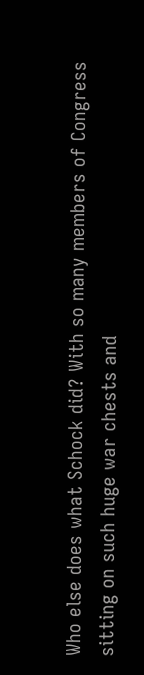Who else does what Schock did? With so many members of Congress sitting on such huge war chests and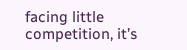facing little competition, it’s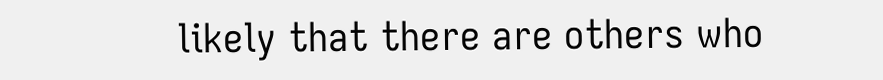likely that there are others who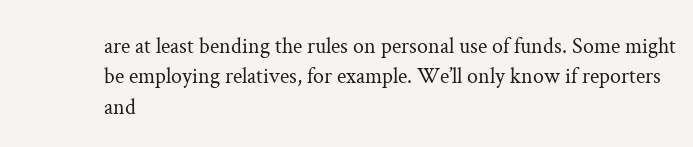are at least bending the rules on personal use of funds. Some might be employing relatives, for example. We’ll only know if reporters and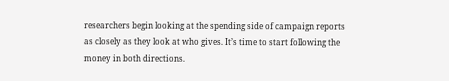researchers begin looking at the spending side of campaign reports as closely as they look at who gives. It’s time to start following the money in both directions.